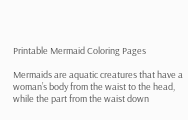Printable Mermaid Coloring Pages

Mermaids are aquatic creatures that have a woman’s body from the waist to the head, while the part from the waist down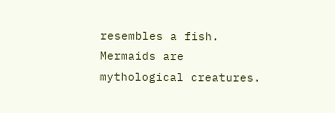resembles a fish. Mermaids are mythological creatures.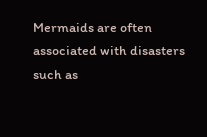Mermaids are often associated with disasters such as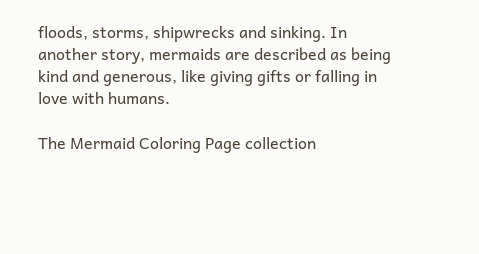floods, storms, shipwrecks and sinking. In another story, mermaids are described as being kind and generous, like giving gifts or falling in love with humans.

The Mermaid Coloring Page collection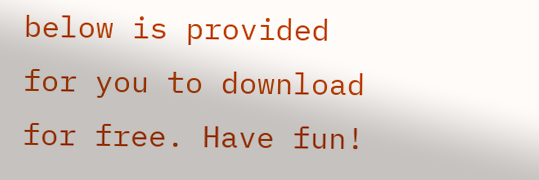below is provided for you to download for free. Have fun!